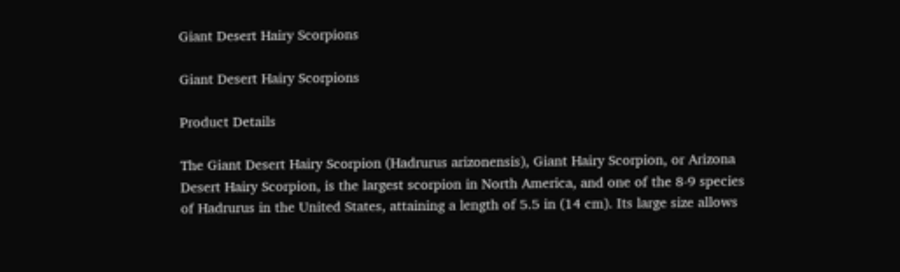Giant Desert Hairy Scorpions

Giant Desert Hairy Scorpions

Product Details

The Giant Desert Hairy Scorpion (Hadrurus arizonensis), Giant Hairy Scorpion, or Arizona Desert Hairy Scorpion, is the largest scorpion in North America, and one of the 8-9 species of Hadrurus in the United States, attaining a length of 5.5 in (14 cm). Its large size allows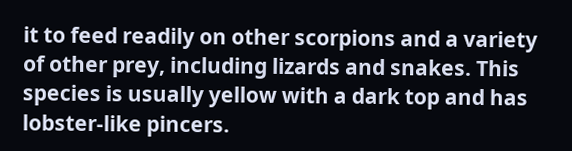it to feed readily on other scorpions and a variety of other prey, including lizards and snakes. This species is usually yellow with a dark top and has lobster-like pincers.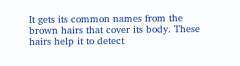It gets its common names from the brown hairs that cover its body. These hairs help it to detect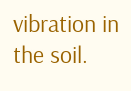vibration in the soil.